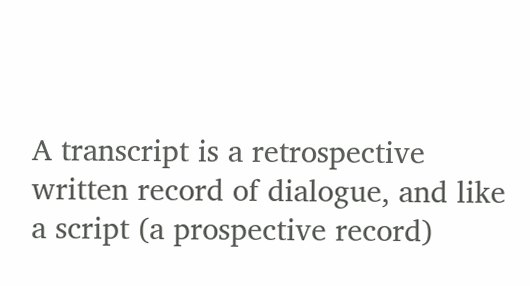A transcript is a retrospective written record of dialogue, and like a script (a prospective record)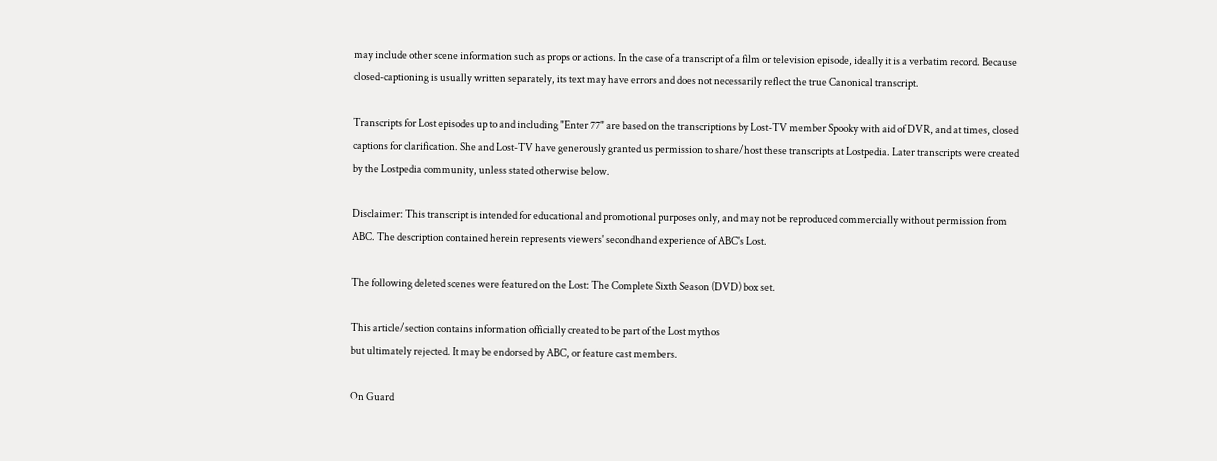may include other scene information such as props or actions. In the case of a transcript of a film or television episode, ideally it is a verbatim record. Because closed-captioning is usually written separately, its text may have errors and does not necessarily reflect the true Canonical transcript.

Transcripts for Lost episodes up to and including "Enter 77" are based on the transcriptions by Lost-TV member Spooky with aid of DVR, and at times, closed captions for clarification. She and Lost-TV have generously granted us permission to share/host these transcripts at Lostpedia. Later transcripts were created by the Lostpedia community, unless stated otherwise below.

Disclaimer: This transcript is intended for educational and promotional purposes only, and may not be reproduced commercially without permission from ABC. The description contained herein represents viewers' secondhand experience of ABC's Lost.

The following deleted scenes were featured on the Lost: The Complete Sixth Season (DVD) box set.

This article/section contains information officially created to be part of the Lost mythos
but ultimately rejected. It may be endorsed by ABC, or feature cast members.

On Guard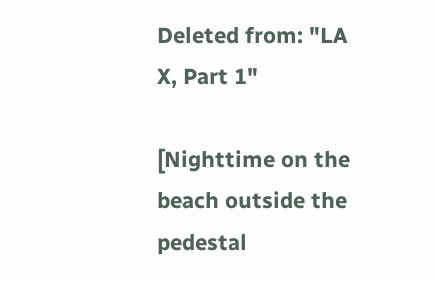Deleted from: "LA X, Part 1"

[Nighttime on the beach outside the pedestal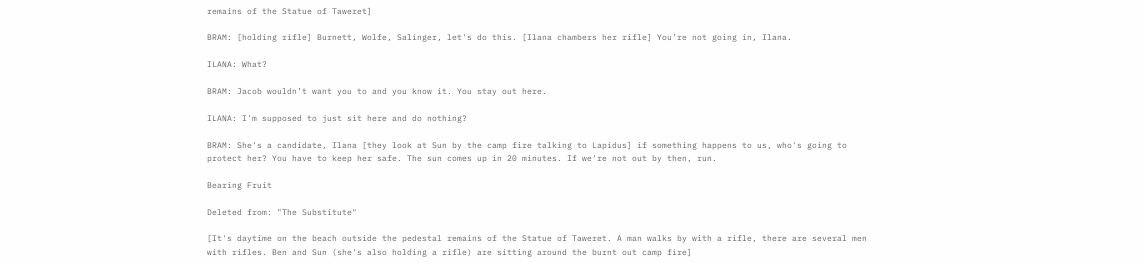remains of the Statue of Taweret]

BRAM: [holding rifle] Burnett, Wolfe, Salinger, let's do this. [Ilana chambers her rifle] You’re not going in, Ilana.

ILANA: What?

BRAM: Jacob wouldn’t want you to and you know it. You stay out here.

ILANA: I'm supposed to just sit here and do nothing?

BRAM: She's a candidate, Ilana [they look at Sun by the camp fire talking to Lapidus] if something happens to us, who's going to protect her? You have to keep her safe. The sun comes up in 20 minutes. If we're not out by then, run.

Bearing Fruit

Deleted from: "The Substitute"

[It's daytime on the beach outside the pedestal remains of the Statue of Taweret. A man walks by with a rifle, there are several men with rifles. Ben and Sun (she's also holding a rifle) are sitting around the burnt out camp fire]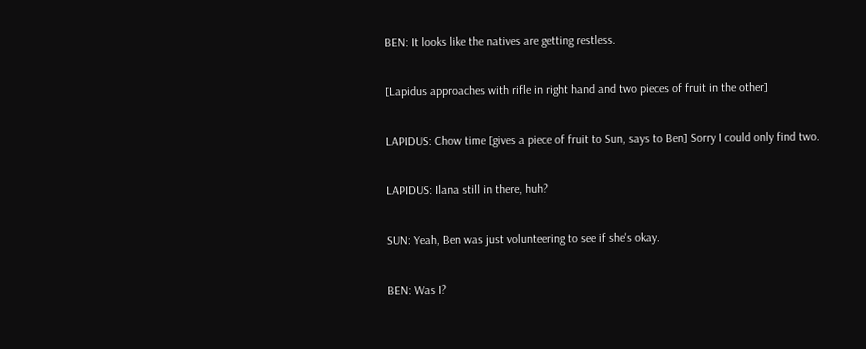BEN: It looks like the natives are getting restless.

[Lapidus approaches with rifle in right hand and two pieces of fruit in the other]

LAPIDUS: Chow time [gives a piece of fruit to Sun, says to Ben] Sorry I could only find two.

LAPIDUS: Ilana still in there, huh?

SUN: Yeah, Ben was just volunteering to see if she's okay.

BEN: Was I?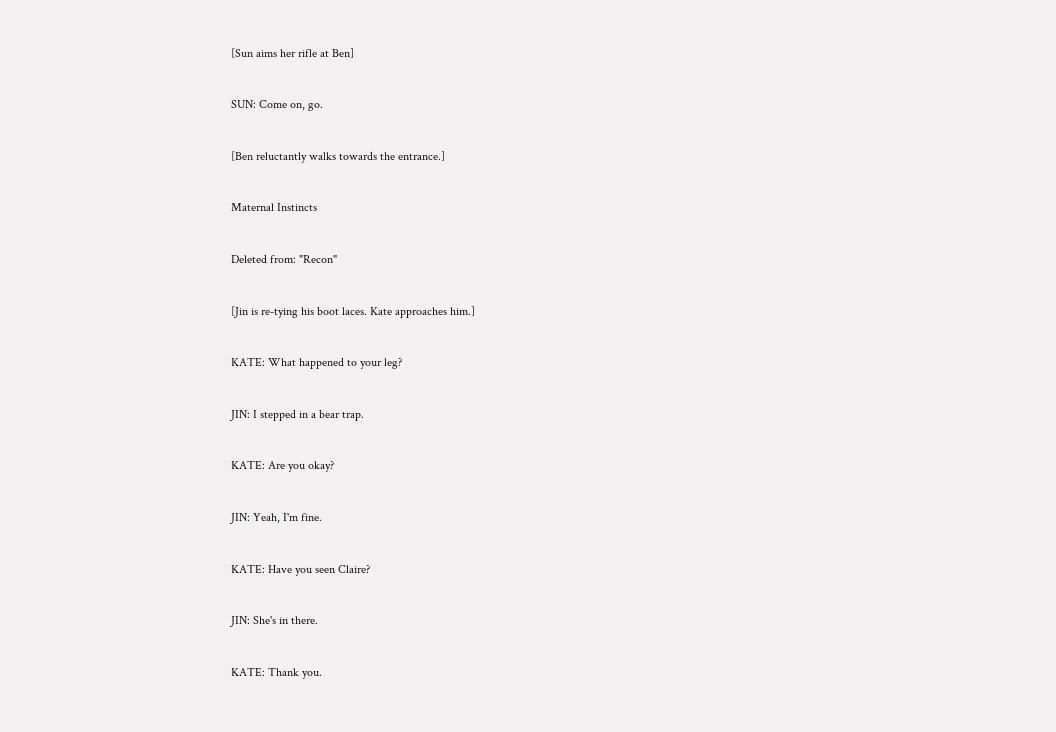[Sun aims her rifle at Ben]

SUN: Come on, go.

[Ben reluctantly walks towards the entrance.]

Maternal Instincts

Deleted from: "Recon"

[Jin is re-tying his boot laces. Kate approaches him.]

KATE: What happened to your leg?

JIN: I stepped in a bear trap.

KATE: Are you okay?

JIN: Yeah, I'm fine.

KATE: Have you seen Claire?

JIN: She's in there.

KATE: Thank you.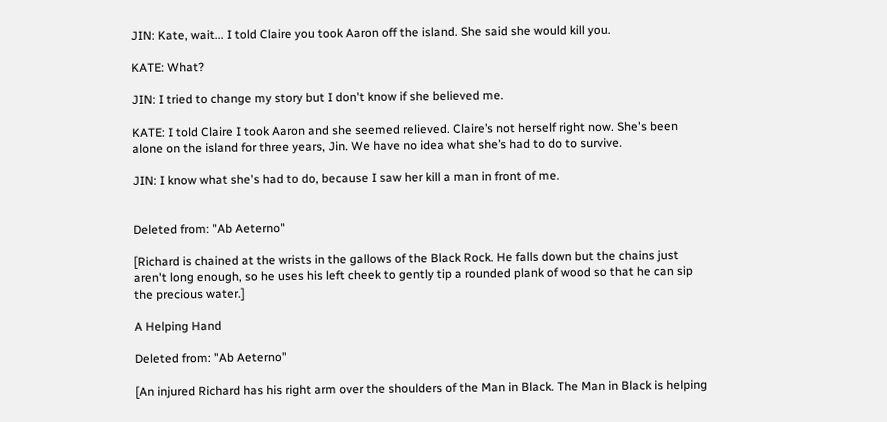JIN: Kate, wait... I told Claire you took Aaron off the island. She said she would kill you.

KATE: What?

JIN: I tried to change my story but I don't know if she believed me.

KATE: I told Claire I took Aaron and she seemed relieved. Claire’s not herself right now. She's been alone on the island for three years, Jin. We have no idea what she’s had to do to survive.

JIN: I know what she's had to do, because I saw her kill a man in front of me.


Deleted from: "Ab Aeterno"

[Richard is chained at the wrists in the gallows of the Black Rock. He falls down but the chains just aren't long enough, so he uses his left cheek to gently tip a rounded plank of wood so that he can sip the precious water.]

A Helping Hand

Deleted from: "Ab Aeterno"

[An injured Richard has his right arm over the shoulders of the Man in Black. The Man in Black is helping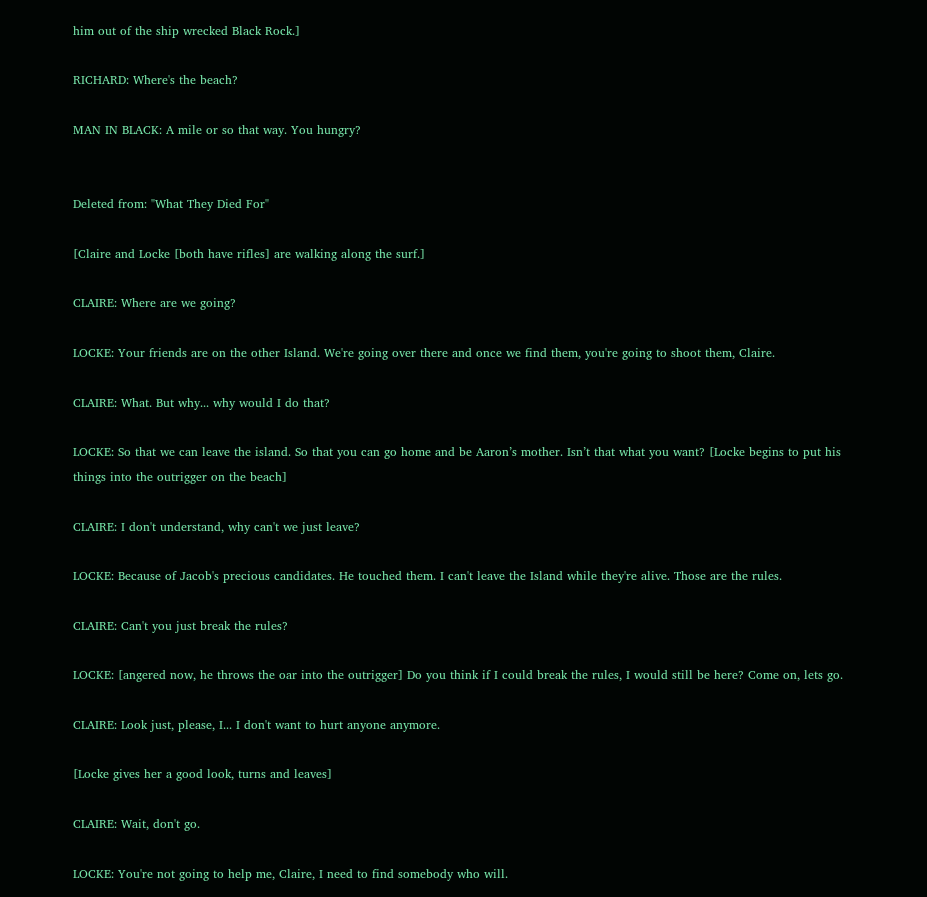him out of the ship wrecked Black Rock.]

RICHARD: Where's the beach?

MAN IN BLACK: A mile or so that way. You hungry?


Deleted from: "What They Died For"

[Claire and Locke [both have rifles] are walking along the surf.]

CLAIRE: Where are we going?

LOCKE: Your friends are on the other Island. We're going over there and once we find them, you're going to shoot them, Claire.

CLAIRE: What. But why... why would I do that?

LOCKE: So that we can leave the island. So that you can go home and be Aaron’s mother. Isn’t that what you want? [Locke begins to put his things into the outrigger on the beach]

CLAIRE: I don't understand, why can't we just leave?

LOCKE: Because of Jacob's precious candidates. He touched them. I can't leave the Island while they're alive. Those are the rules.

CLAIRE: Can't you just break the rules?

LOCKE: [angered now, he throws the oar into the outrigger] Do you think if I could break the rules, I would still be here? Come on, lets go.

CLAIRE: Look just, please, I... I don't want to hurt anyone anymore.

[Locke gives her a good look, turns and leaves]

CLAIRE: Wait, don't go.

LOCKE: You're not going to help me, Claire, I need to find somebody who will.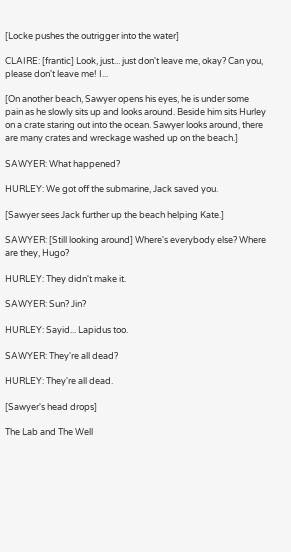[Locke pushes the outrigger into the water]

CLAIRE: [frantic] Look, just... just don't leave me, okay? Can you, please don't leave me! I...

[On another beach, Sawyer opens his eyes, he is under some pain as he slowly sits up and looks around. Beside him sits Hurley on a crate staring out into the ocean. Sawyer looks around, there are many crates and wreckage washed up on the beach.]

SAWYER: What happened?

HURLEY: We got off the submarine, Jack saved you.

[Sawyer sees Jack further up the beach helping Kate.]

SAWYER: [Still looking around] Where's everybody else? Where are they, Hugo?

HURLEY: They didn't make it.

SAWYER: Sun? Jin?

HURLEY: Sayid... Lapidus too.

SAWYER: They're all dead?

HURLEY: They're all dead.

[Sawyer's head drops]

The Lab and The Well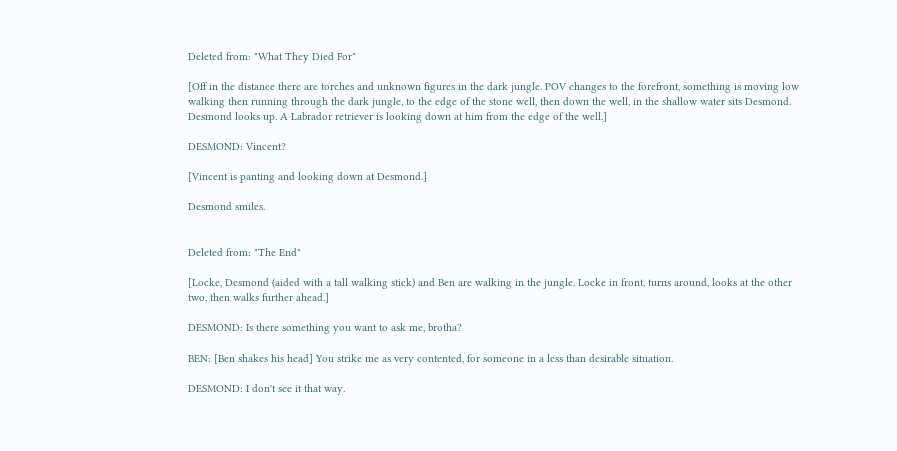Deleted from: "What They Died For"

[Off in the distance there are torches and unknown figures in the dark jungle. POV changes to the forefront, something is moving low walking then running through the dark jungle, to the edge of the stone well, then down the well, in the shallow water sits Desmond. Desmond looks up. A Labrador retriever is looking down at him from the edge of the well.]

DESMOND: Vincent?

[Vincent is panting and looking down at Desmond.]

Desmond smiles.


Deleted from: "The End"

[Locke, Desmond (aided with a tall walking stick) and Ben are walking in the jungle. Locke in front, turns around, looks at the other two, then walks further ahead.]

DESMOND: Is there something you want to ask me, brotha?

BEN: [Ben shakes his head] You strike me as very contented, for someone in a less than desirable situation.

DESMOND: I don't see it that way.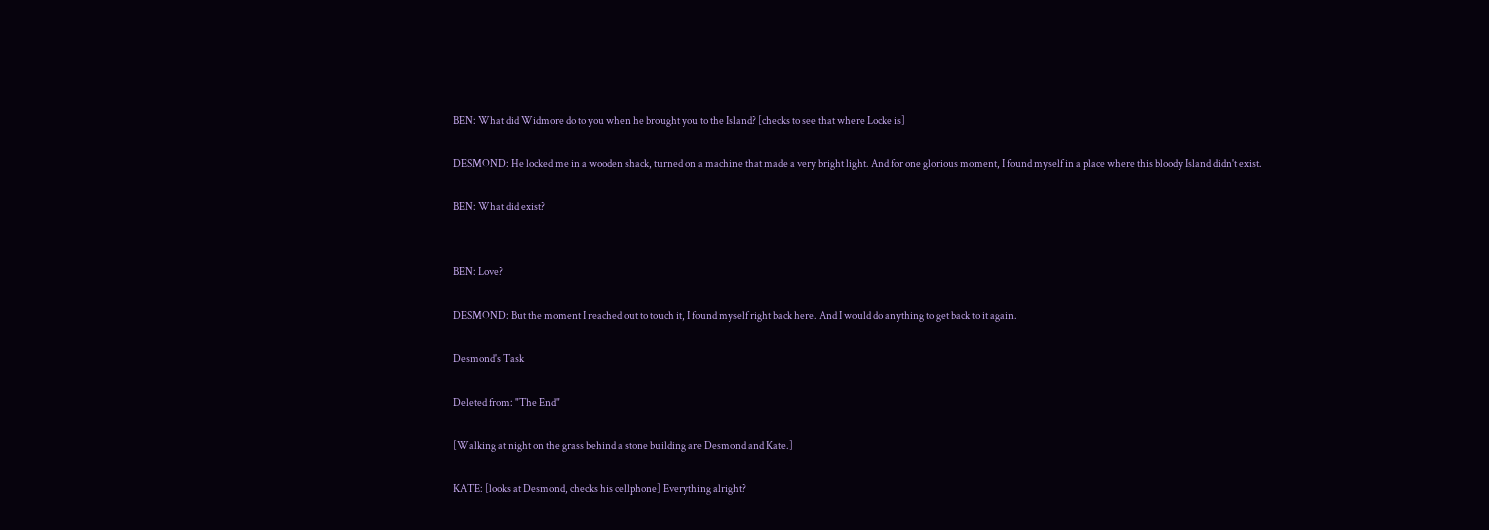BEN: What did Widmore do to you when he brought you to the Island? [checks to see that where Locke is]

DESMOND: He locked me in a wooden shack, turned on a machine that made a very bright light. And for one glorious moment, I found myself in a place where this bloody Island didn't exist.

BEN: What did exist?


BEN: Love?

DESMOND: But the moment I reached out to touch it, I found myself right back here. And I would do anything to get back to it again.

Desmond's Task

Deleted from: "The End"

[Walking at night on the grass behind a stone building are Desmond and Kate.]

KATE: [looks at Desmond, checks his cellphone] Everything alright?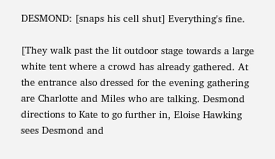DESMOND: [snaps his cell shut] Everything's fine.

[They walk past the lit outdoor stage towards a large white tent where a crowd has already gathered. At the entrance also dressed for the evening gathering are Charlotte and Miles who are talking. Desmond directions to Kate to go further in, Eloise Hawking sees Desmond and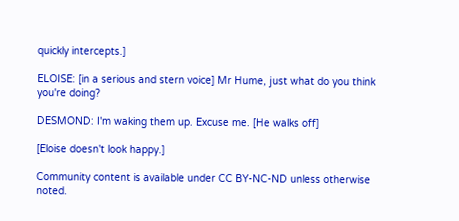quickly intercepts.]

ELOISE: [in a serious and stern voice] Mr Hume, just what do you think you're doing?

DESMOND: I'm waking them up. Excuse me. [He walks off]

[Eloise doesn't look happy.]

Community content is available under CC BY-NC-ND unless otherwise noted.